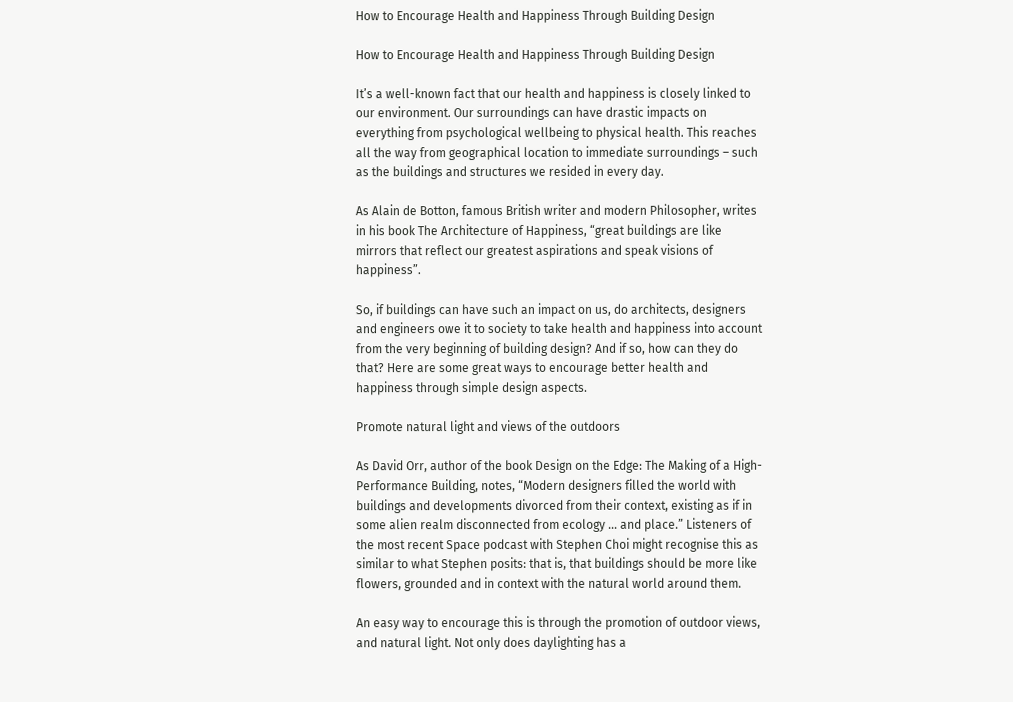How to Encourage Health and Happiness Through Building Design

How to Encourage Health and Happiness Through Building Design

It’s a well-known fact that our health and happiness is closely linked to our environment. Our surroundings can have drastic impacts on everything from psychological wellbeing to physical health. This reaches all the way from geographical location to immediate surroundings – such as the buildings and structures we resided in every day.

As Alain de Botton, famous British writer and modern Philosopher, writes in his book The Architecture of Happiness, “great buildings are like mirrors that reflect our greatest aspirations and speak visions of happiness”.

So, if buildings can have such an impact on us, do architects, designers and engineers owe it to society to take health and happiness into account from the very beginning of building design? And if so, how can they do that? Here are some great ways to encourage better health and happiness through simple design aspects.

Promote natural light and views of the outdoors

As David Orr, author of the book Design on the Edge: The Making of a High-Performance Building, notes, “Modern designers filled the world with buildings and developments divorced from their context, existing as if in some alien realm disconnected from ecology … and place.” Listeners of the most recent Space podcast with Stephen Choi might recognise this as similar to what Stephen posits: that is, that buildings should be more like flowers, grounded and in context with the natural world around them.

An easy way to encourage this is through the promotion of outdoor views, and natural light. Not only does daylighting has a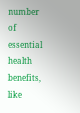number of essential health benefits, like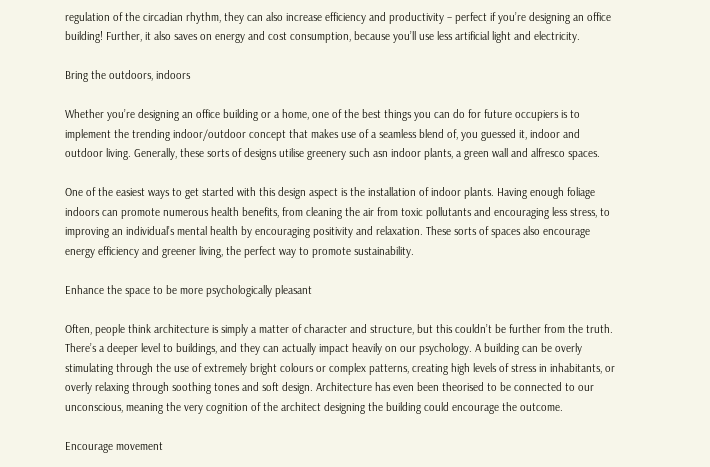regulation of the circadian rhythm, they can also increase efficiency and productivity – perfect if you’re designing an office building! Further, it also saves on energy and cost consumption, because you’ll use less artificial light and electricity.

Bring the outdoors, indoors

Whether you’re designing an office building or a home, one of the best things you can do for future occupiers is to implement the trending indoor/outdoor concept that makes use of a seamless blend of, you guessed it, indoor and outdoor living. Generally, these sorts of designs utilise greenery such asn indoor plants, a green wall and alfresco spaces.

One of the easiest ways to get started with this design aspect is the installation of indoor plants. Having enough foliage indoors can promote numerous health benefits, from cleaning the air from toxic pollutants and encouraging less stress, to improving an individual’s mental health by encouraging positivity and relaxation. These sorts of spaces also encourage energy efficiency and greener living, the perfect way to promote sustainability.

Enhance the space to be more psychologically pleasant

Often, people think architecture is simply a matter of character and structure, but this couldn’t be further from the truth. There’s a deeper level to buildings, and they can actually impact heavily on our psychology. A building can be overly stimulating through the use of extremely bright colours or complex patterns, creating high levels of stress in inhabitants, or overly relaxing through soothing tones and soft design. Architecture has even been theorised to be connected to our unconscious, meaning the very cognition of the architect designing the building could encourage the outcome.

Encourage movement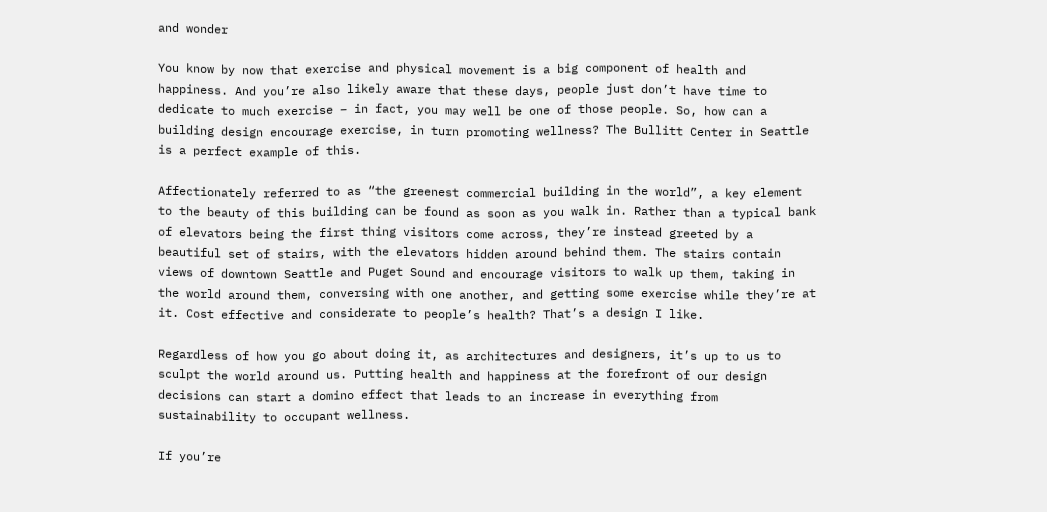and wonder

You know by now that exercise and physical movement is a big component of health and happiness. And you’re also likely aware that these days, people just don’t have time to dedicate to much exercise – in fact, you may well be one of those people. So, how can a building design encourage exercise, in turn promoting wellness? The Bullitt Center in Seattle is a perfect example of this.

Affectionately referred to as “the greenest commercial building in the world”, a key element to the beauty of this building can be found as soon as you walk in. Rather than a typical bank of elevators being the first thing visitors come across, they’re instead greeted by a beautiful set of stairs, with the elevators hidden around behind them. The stairs contain views of downtown Seattle and Puget Sound and encourage visitors to walk up them, taking in the world around them, conversing with one another, and getting some exercise while they’re at it. Cost effective and considerate to people’s health? That’s a design I like.

Regardless of how you go about doing it, as architectures and designers, it’s up to us to sculpt the world around us. Putting health and happiness at the forefront of our design decisions can start a domino effect that leads to an increase in everything from sustainability to occupant wellness.

If you’re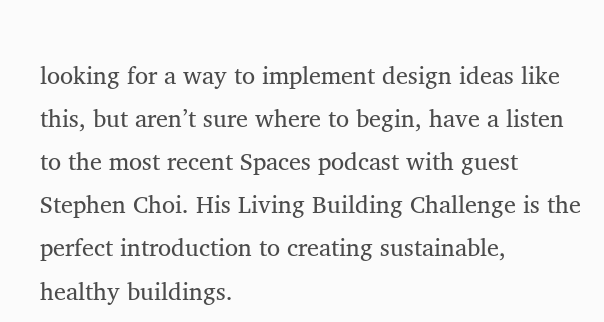looking for a way to implement design ideas like this, but aren’t sure where to begin, have a listen to the most recent Spaces podcast with guest Stephen Choi. His Living Building Challenge is the perfect introduction to creating sustainable, healthy buildings.